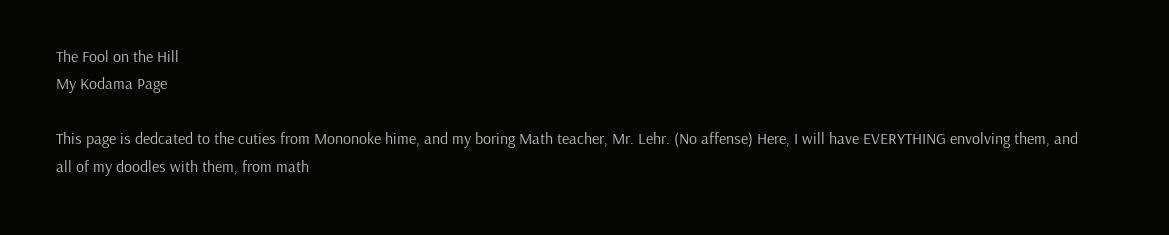The Fool on the Hill
My Kodama Page

This page is dedcated to the cuties from Mononoke hime, and my boring Math teacher, Mr. Lehr. (No affense) Here, I will have EVERYTHING envolving them, and all of my doodles with them, from math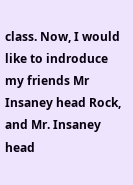class. Now, I would like to indroduce my friends Mr Insaney head Rock, and Mr. Insaney head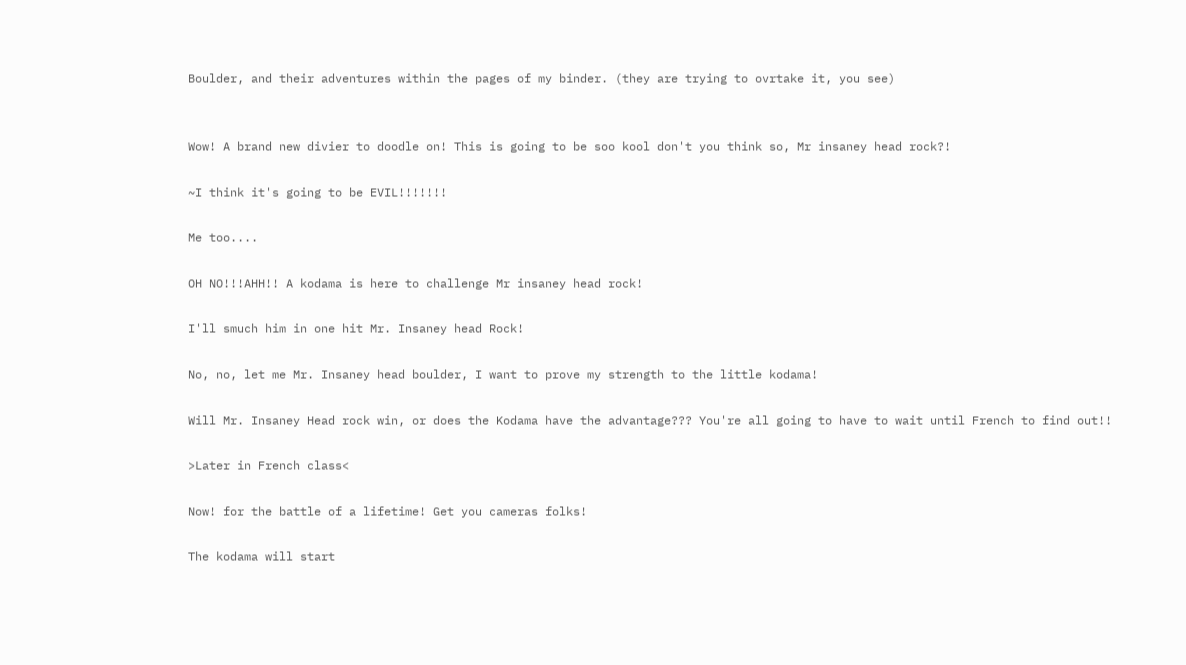Boulder, and their adventures within the pages of my binder. (they are trying to ovrtake it, you see)


Wow! A brand new divier to doodle on! This is going to be soo kool don't you think so, Mr insaney head rock?!

~I think it's going to be EVIL!!!!!!!

Me too....

OH NO!!!AHH!! A kodama is here to challenge Mr insaney head rock!

I'll smuch him in one hit Mr. Insaney head Rock!

No, no, let me Mr. Insaney head boulder, I want to prove my strength to the little kodama!

Will Mr. Insaney Head rock win, or does the Kodama have the advantage??? You're all going to have to wait until French to find out!!

>Later in French class<

Now! for the battle of a lifetime! Get you cameras folks!

The kodama will start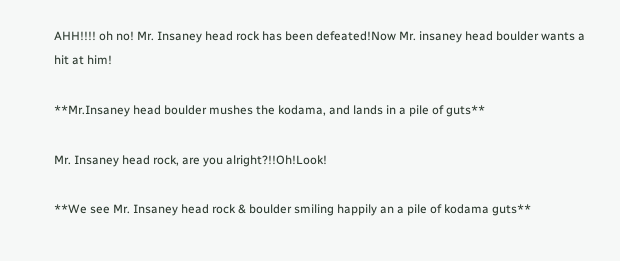AHH!!!! oh no! Mr. Insaney head rock has been defeated!Now Mr. insaney head boulder wants a hit at him!

**Mr.Insaney head boulder mushes the kodama, and lands in a pile of guts**

Mr. Insaney head rock, are you alright?!!Oh!Look!

**We see Mr. Insaney head rock & boulder smiling happily an a pile of kodama guts**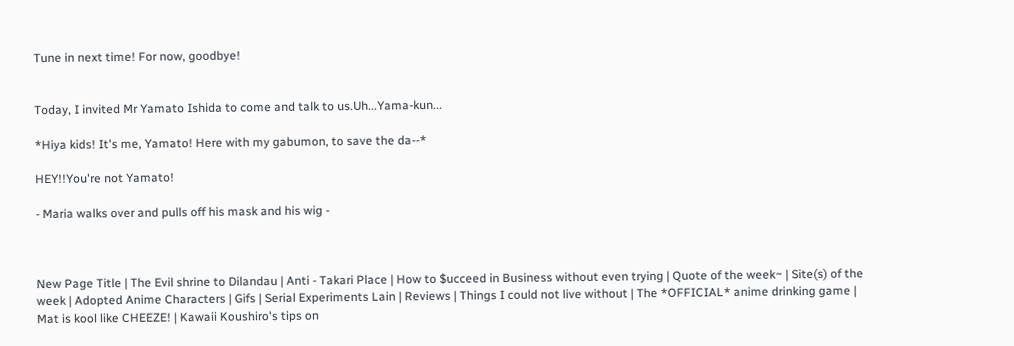Tune in next time! For now, goodbye!


Today, I invited Mr Yamato Ishida to come and talk to us.Uh...Yama-kun...

*Hiya kids! It's me, Yamato! Here with my gabumon, to save the da--*

HEY!!You're not Yamato!

- Maria walks over and pulls off his mask and his wig -



New Page Title | The Evil shrine to Dilandau | Anti - Takari Place | How to $ucceed in Business without even trying | Quote of the week~ | Site(s) of the week | Adopted Anime Characters | Gifs | Serial Experiments Lain | Reviews | Things I could not live without | The *OFFICIAL* anime drinking game | Mat is kool like CHEEZE! | Kawaii Koushiro's tips on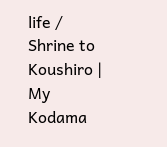life / Shrine to Koushiro | My Kodama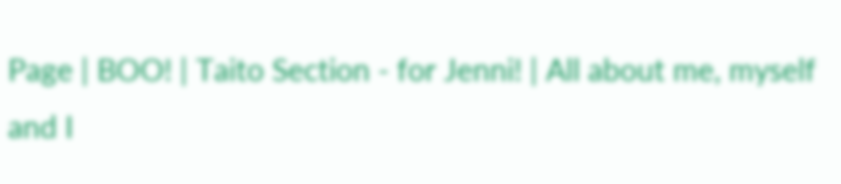Page | BOO! | Taito Section - for Jenni! | All about me, myself and I